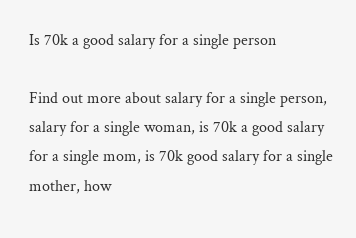Is 70k a good salary for a single person

Find out more about salary for a single person, salary for a single woman, is 70k a good salary for a single mom, is 70k good salary for a single mother, how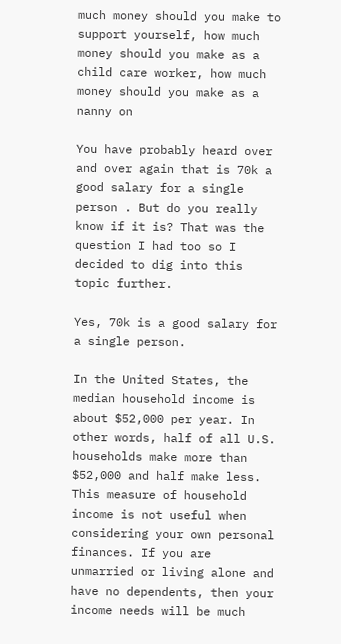much money should you make to support yourself, how much money should you make as a child care worker, how much money should you make as a nanny on

You have probably heard over and over again that is 70k a good salary for a single person . But do you really know if it is? That was the question I had too so I decided to dig into this topic further.

Yes, 70k is a good salary for a single person.

In the United States, the median household income is about $52,000 per year. In other words, half of all U.S. households make more than $52,000 and half make less. This measure of household income is not useful when considering your own personal finances. If you are unmarried or living alone and have no dependents, then your income needs will be much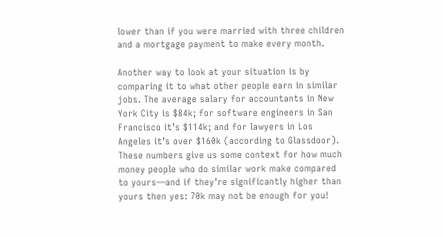lower than if you were married with three children and a mortgage payment to make every month.

Another way to look at your situation is by comparing it to what other people earn in similar jobs. The average salary for accountants in New York City is $84k; for software engineers in San Francisco it’s $114k; and for lawyers in Los Angeles it’s over $160k (according to Glassdoor). These numbers give us some context for how much money people who do similar work make compared to yours—and if they’re significantly higher than yours then yes: 70k may not be enough for you!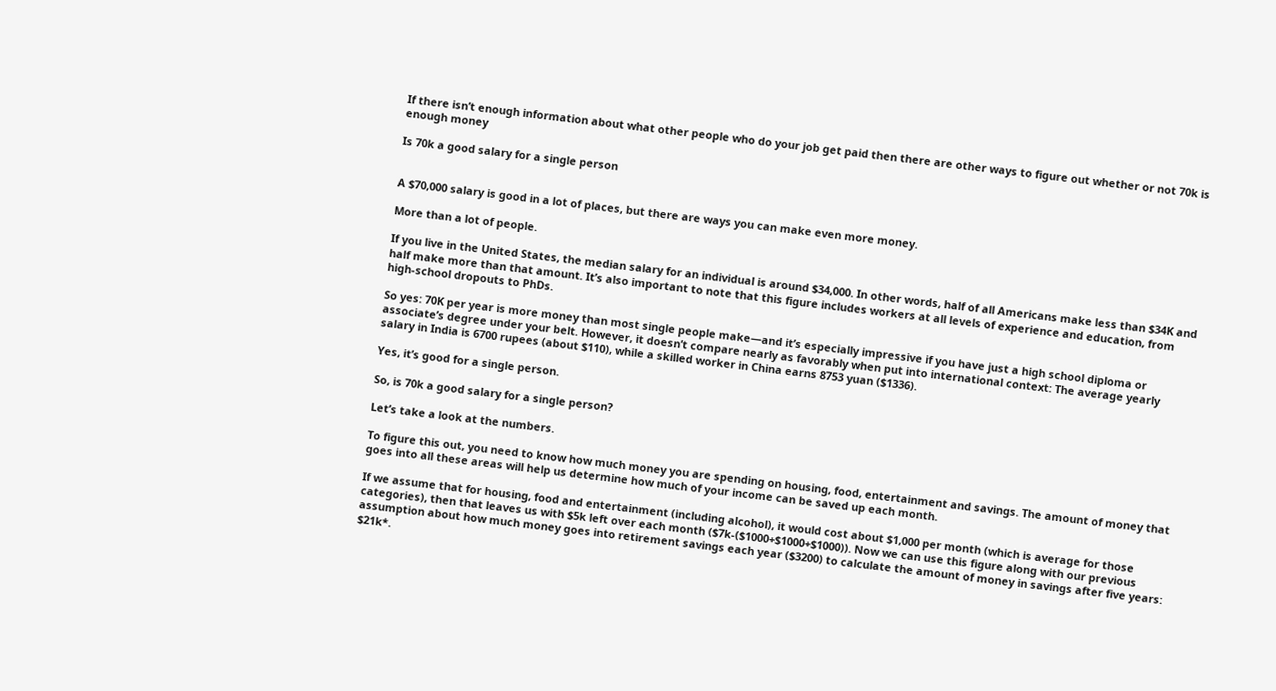If there isn’t enough information about what other people who do your job get paid then there are other ways to figure out whether or not 70k is enough money

Is 70k a good salary for a single person


A $70,000 salary is good in a lot of places, but there are ways you can make even more money.

More than a lot of people.

If you live in the United States, the median salary for an individual is around $34,000. In other words, half of all Americans make less than $34K and half make more than that amount. It’s also important to note that this figure includes workers at all levels of experience and education, from high-school dropouts to PhDs.

So yes: 70K per year is more money than most single people make—and it’s especially impressive if you have just a high school diploma or associate’s degree under your belt. However, it doesn’t compare nearly as favorably when put into international context: The average yearly salary in India is 6700 rupees (about $110), while a skilled worker in China earns 8753 yuan ($1336).

Yes, it’s good for a single person.

So, is 70k a good salary for a single person?

Let’s take a look at the numbers.

To figure this out, you need to know how much money you are spending on housing, food, entertainment and savings. The amount of money that goes into all these areas will help us determine how much of your income can be saved up each month.

If we assume that for housing, food and entertainment (including alcohol), it would cost about $1,000 per month (which is average for those categories), then that leaves us with $5k left over each month ($7k-($1000+$1000+$1000)). Now we can use this figure along with our previous assumption about how much money goes into retirement savings each year ($3200) to calculate the amount of money in savings after five years: $21k*.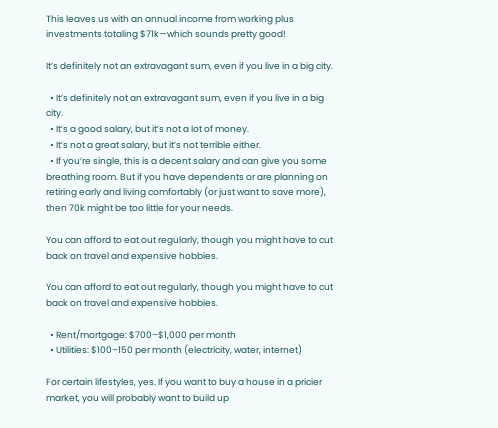This leaves us with an annual income from working plus investments totaling $71k—which sounds pretty good!

It’s definitely not an extravagant sum, even if you live in a big city.

  • It’s definitely not an extravagant sum, even if you live in a big city.
  • It’s a good salary, but it’s not a lot of money.
  • It’s not a great salary, but it’s not terrible either.
  • If you’re single, this is a decent salary and can give you some breathing room. But if you have dependents or are planning on retiring early and living comfortably (or just want to save more), then 70k might be too little for your needs.

You can afford to eat out regularly, though you might have to cut back on travel and expensive hobbies.

You can afford to eat out regularly, though you might have to cut back on travel and expensive hobbies.

  • Rent/mortgage: $700–$1,000 per month
  • Utilities: $100–150 per month (electricity, water, internet)

For certain lifestyles, yes. If you want to buy a house in a pricier market, you will probably want to build up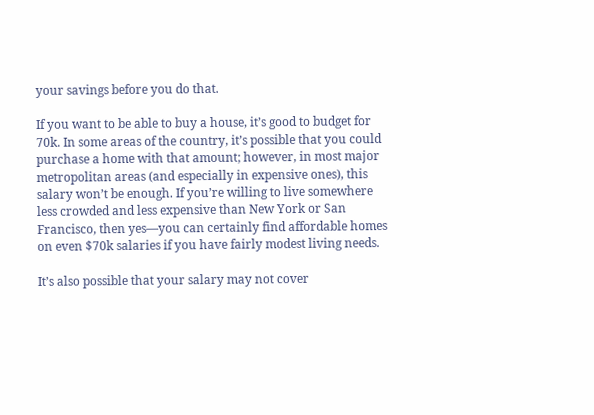your savings before you do that.

If you want to be able to buy a house, it’s good to budget for 70k. In some areas of the country, it’s possible that you could purchase a home with that amount; however, in most major metropolitan areas (and especially in expensive ones), this salary won’t be enough. If you’re willing to live somewhere less crowded and less expensive than New York or San Francisco, then yes—you can certainly find affordable homes on even $70k salaries if you have fairly modest living needs.

It’s also possible that your salary may not cover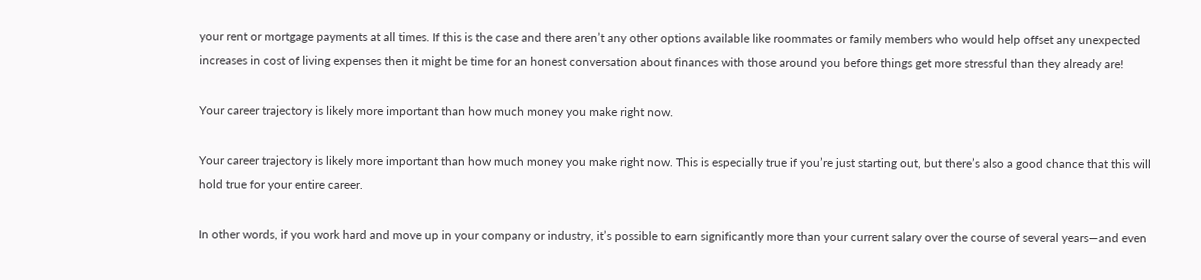your rent or mortgage payments at all times. If this is the case and there aren’t any other options available like roommates or family members who would help offset any unexpected increases in cost of living expenses then it might be time for an honest conversation about finances with those around you before things get more stressful than they already are!

Your career trajectory is likely more important than how much money you make right now.

Your career trajectory is likely more important than how much money you make right now. This is especially true if you’re just starting out, but there’s also a good chance that this will hold true for your entire career.

In other words, if you work hard and move up in your company or industry, it’s possible to earn significantly more than your current salary over the course of several years—and even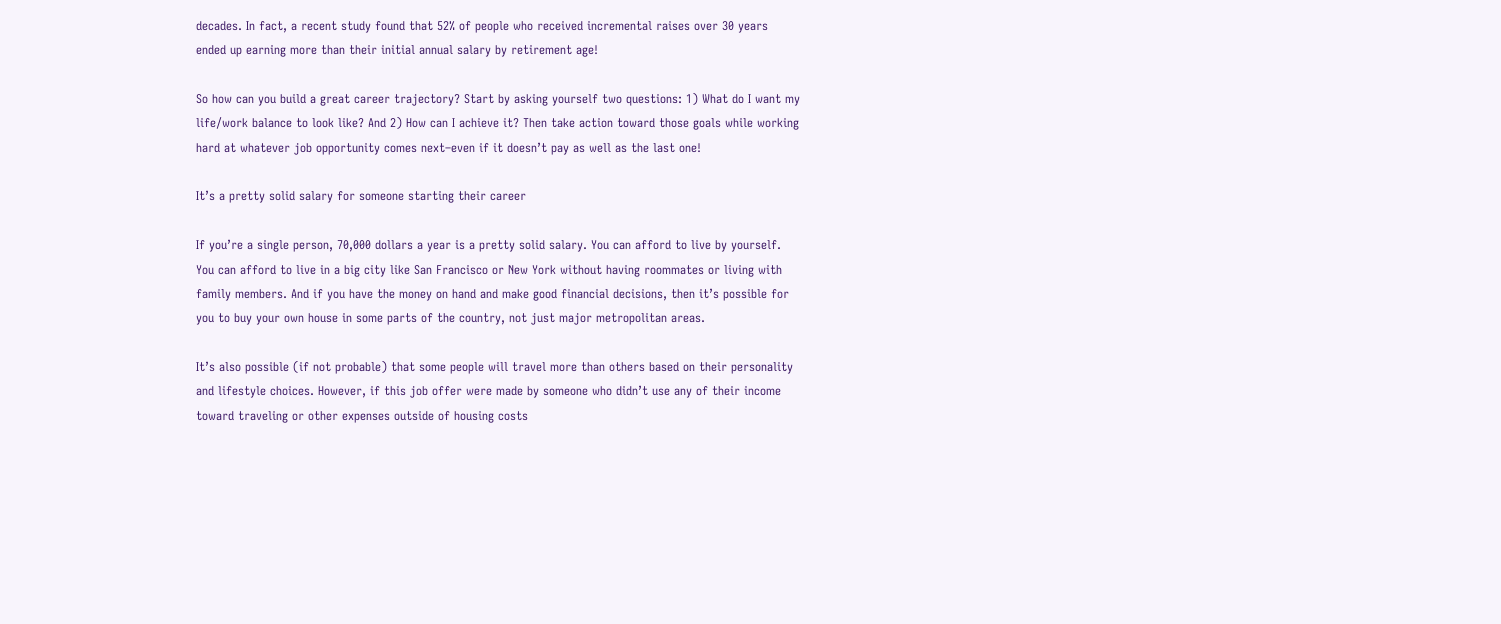decades. In fact, a recent study found that 52% of people who received incremental raises over 30 years ended up earning more than their initial annual salary by retirement age!

So how can you build a great career trajectory? Start by asking yourself two questions: 1) What do I want my life/work balance to look like? And 2) How can I achieve it? Then take action toward those goals while working hard at whatever job opportunity comes next–even if it doesn’t pay as well as the last one!

It’s a pretty solid salary for someone starting their career

If you’re a single person, 70,000 dollars a year is a pretty solid salary. You can afford to live by yourself. You can afford to live in a big city like San Francisco or New York without having roommates or living with family members. And if you have the money on hand and make good financial decisions, then it’s possible for you to buy your own house in some parts of the country, not just major metropolitan areas.

It’s also possible (if not probable) that some people will travel more than others based on their personality and lifestyle choices. However, if this job offer were made by someone who didn’t use any of their income toward traveling or other expenses outside of housing costs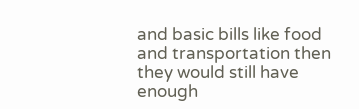and basic bills like food and transportation then they would still have enough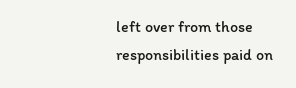left over from those responsibilities paid on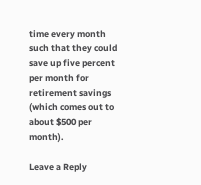time every month such that they could save up five percent per month for retirement savings (which comes out to about $500 per month).

Leave a Reply